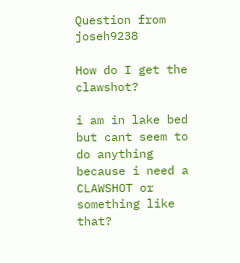Question from joseh9238

How do I get the clawshot?

i am in lake bed but cant seem to do anything because i need a CLAWSHOT or something like that?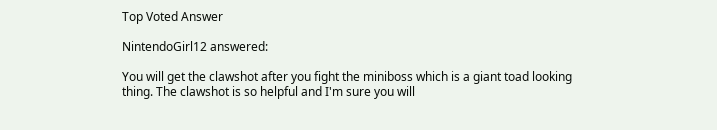Top Voted Answer

NintendoGirl12 answered:

You will get the clawshot after you fight the miniboss which is a giant toad looking thing. The clawshot is so helpful and I'm sure you will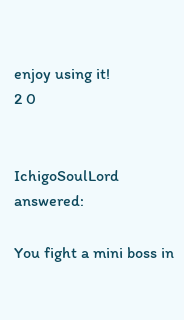enjoy using it!
2 0


IchigoSoulLord answered:

You fight a mini boss in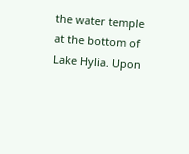the water temple at the bottom of Lake Hylia. Upon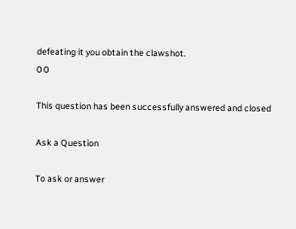defeating it you obtain the clawshot.
0 0

This question has been successfully answered and closed

Ask a Question

To ask or answer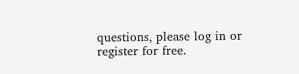questions, please log in or register for free.